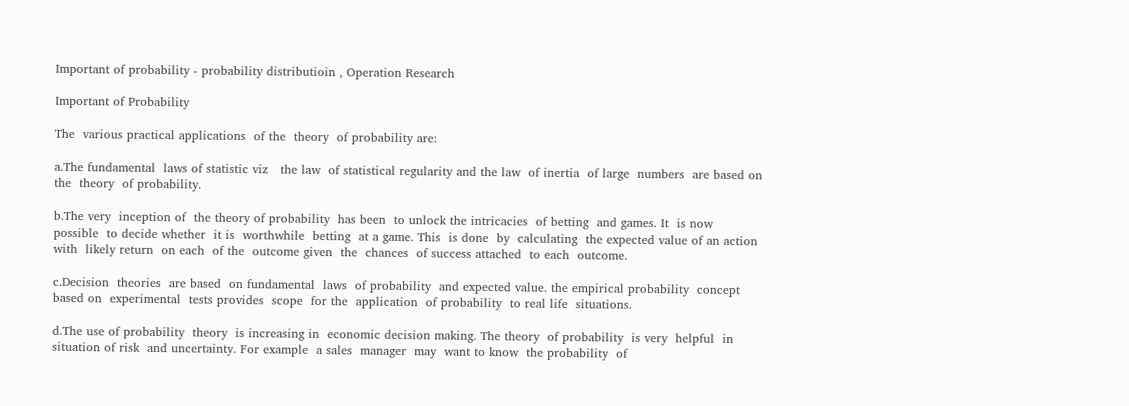Important of probability - probability distributioin , Operation Research

Important of Probability

The  various practical applications  of the  theory  of probability are:

a.The fundamental  laws of statistic viz   the law  of statistical regularity and the law  of inertia  of large  numbers  are based on the  theory  of probability.

b.The very  inception of  the theory of probability  has been  to unlock the intricacies  of betting  and games. It  is now  possible  to decide whether  it is  worthwhile  betting  at a game. This  is done  by  calculating  the expected value of an action with  likely return  on each  of the  outcome given  the  chances  of success attached  to each  outcome.

c.Decision  theories  are based  on fundamental  laws  of probability  and expected value. the empirical probability  concept based on  experimental  tests provides  scope  for the  application  of probability  to real life  situations.

d.The use of probability  theory  is increasing in  economic decision making. The theory  of probability  is very  helpful  in situation of risk  and uncertainty. For example  a sales  manager  may  want to know  the probability  of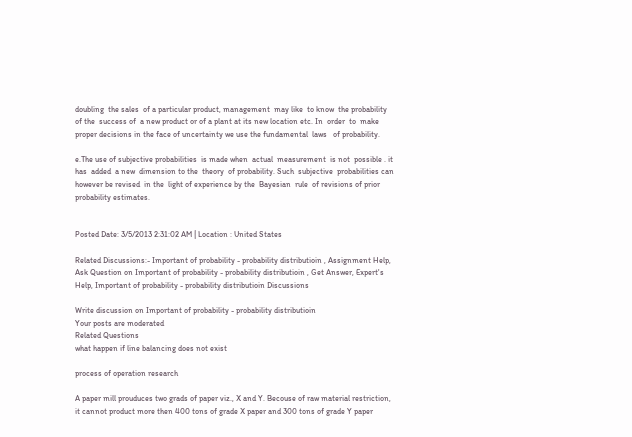doubling  the sales  of a particular product, management  may like  to know  the probability  of the  success of  a new product or of a plant at its new location etc. In  order  to  make proper decisions in the face of uncertainty we use the fundamental  laws   of probability.

e.The use of subjective probabilities  is made when  actual  measurement  is not  possible . it has  added  a new  dimension to the  theory  of probability. Such  subjective  probabilities can  however be revised  in the  light of experience by the  Bayesian  rule  of revisions of prior probability estimates.


Posted Date: 3/5/2013 2:31:02 AM | Location : United States

Related Discussions:- Important of probability - probability distributioin , Assignment Help, Ask Question on Important of probability - probability distributioin , Get Answer, Expert's Help, Important of probability - probability distributioin Discussions

Write discussion on Important of probability - probability distributioin
Your posts are moderated
Related Questions
what happen if line balancing does not exist

process of operation research

A paper mill prouduces two grads of paper viz., X and Y. Becouse of raw material restriction, it cannot product more then 400 tons of grade X paper and 300 tons of grade Y paper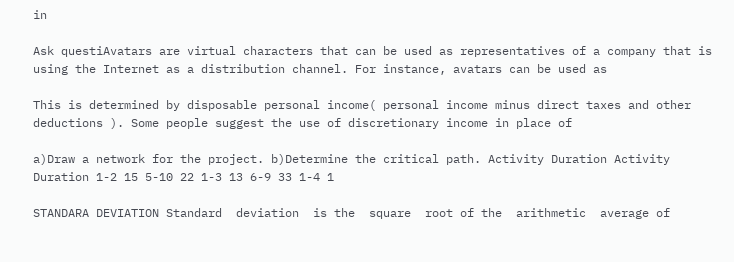in

Ask questiAvatars are virtual characters that can be used as representatives of a company that is using the Internet as a distribution channel. For instance, avatars can be used as

This is determined by disposable personal income( personal income minus direct taxes and other deductions ). Some people suggest the use of discretionary income in place of

a)Draw a network for the project. b)Determine the critical path. Activity Duration Activity Duration 1-2 15 5-10 22 1-3 13 6-9 33 1-4 1

STANDARA DEVIATION Standard  deviation  is the  square  root of the  arithmetic  average of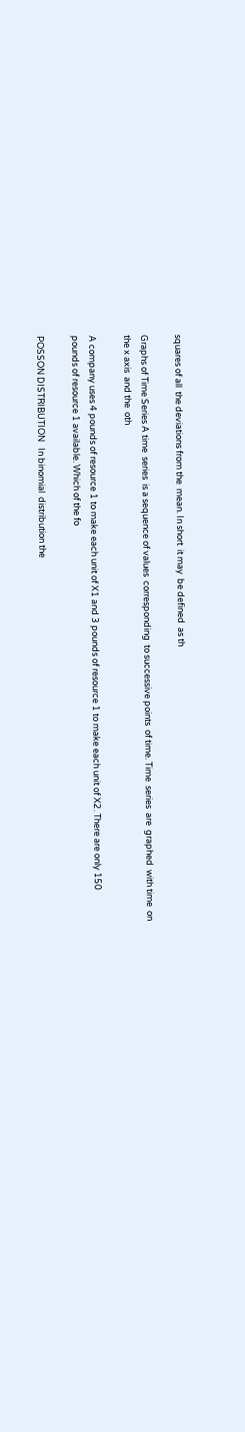squares of all  the deviations from the  mean. In short  it may  be defined  as th

Graphs of Time Series A time  series  is a sequence of values  corresponding  to successive points  of time. Time  series  are  graphed  with time  on the x axis  and the  oth

A company uses 4 pounds of resource 1 to make each unit of X1 and 3 pounds of resource 1 to make each unit of X2. There are only 150 pounds of resource 1 available. Which of the fo

POSSON DISTRIBUTION   In binomial  distribution the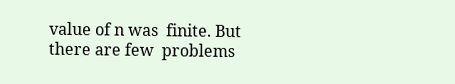value of n was  finite. But  there are few  problems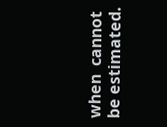when  cannot  be estimated.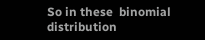So in these  binomial  distribution